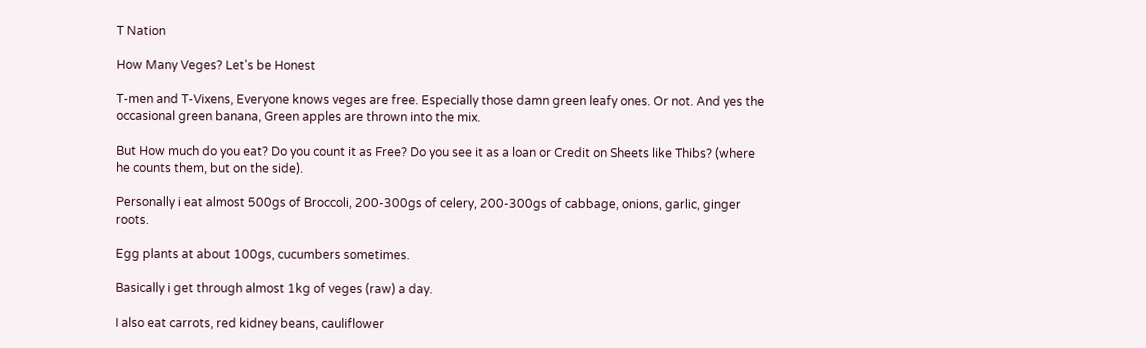T Nation

How Many Veges? Let's be Honest

T-men and T-Vixens, Everyone knows veges are free. Especially those damn green leafy ones. Or not. And yes the occasional green banana, Green apples are thrown into the mix.

But How much do you eat? Do you count it as Free? Do you see it as a loan or Credit on Sheets like Thibs? (where he counts them, but on the side).

Personally i eat almost 500gs of Broccoli, 200-300gs of celery, 200-300gs of cabbage, onions, garlic, ginger roots.

Egg plants at about 100gs, cucumbers sometimes.

Basically i get through almost 1kg of veges (raw) a day.

I also eat carrots, red kidney beans, cauliflower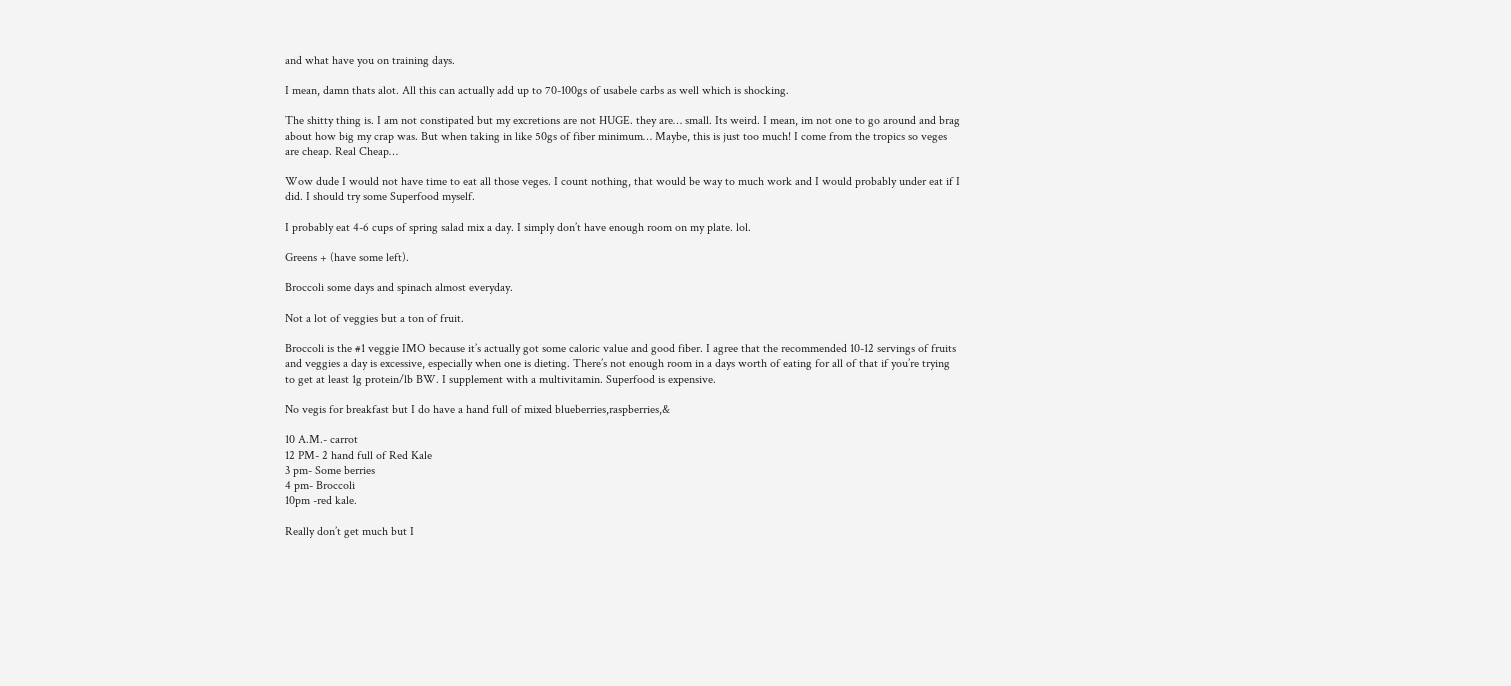and what have you on training days.

I mean, damn thats alot. All this can actually add up to 70-100gs of usabele carbs as well which is shocking.

The shitty thing is. I am not constipated but my excretions are not HUGE. they are… small. Its weird. I mean, im not one to go around and brag about how big my crap was. But when taking in like 50gs of fiber minimum… Maybe, this is just too much! I come from the tropics so veges are cheap. Real Cheap…

Wow dude I would not have time to eat all those veges. I count nothing, that would be way to much work and I would probably under eat if I did. I should try some Superfood myself.

I probably eat 4-6 cups of spring salad mix a day. I simply don’t have enough room on my plate. lol.

Greens + (have some left).

Broccoli some days and spinach almost everyday.

Not a lot of veggies but a ton of fruit.

Broccoli is the #1 veggie IMO because it’s actually got some caloric value and good fiber. I agree that the recommended 10-12 servings of fruits and veggies a day is excessive, especially when one is dieting. There’s not enough room in a days worth of eating for all of that if you’re trying to get at least 1g protein/lb BW. I supplement with a multivitamin. Superfood is expensive.

No vegis for breakfast but I do have a hand full of mixed blueberries,raspberries,&

10 A.M.- carrot
12 PM- 2 hand full of Red Kale
3 pm- Some berries
4 pm- Broccoli
10pm -red kale.

Really don’t get much but I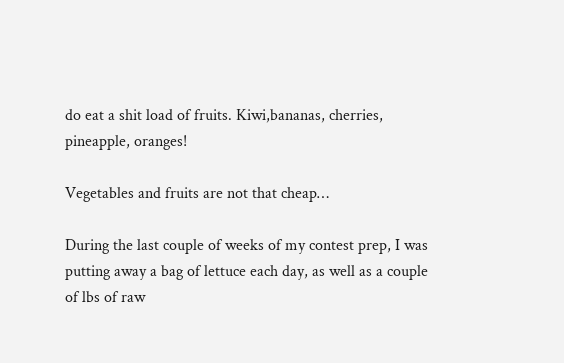do eat a shit load of fruits. Kiwi,bananas, cherries, pineapple, oranges!

Vegetables and fruits are not that cheap…

During the last couple of weeks of my contest prep, I was putting away a bag of lettuce each day, as well as a couple of lbs of raw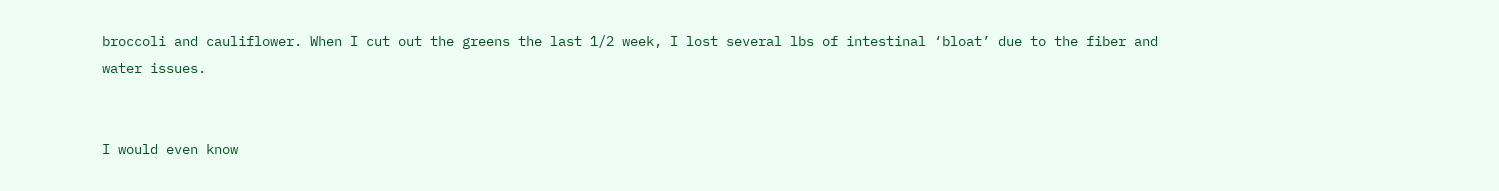broccoli and cauliflower. When I cut out the greens the last 1/2 week, I lost several lbs of intestinal ‘bloat’ due to the fiber and water issues.


I would even know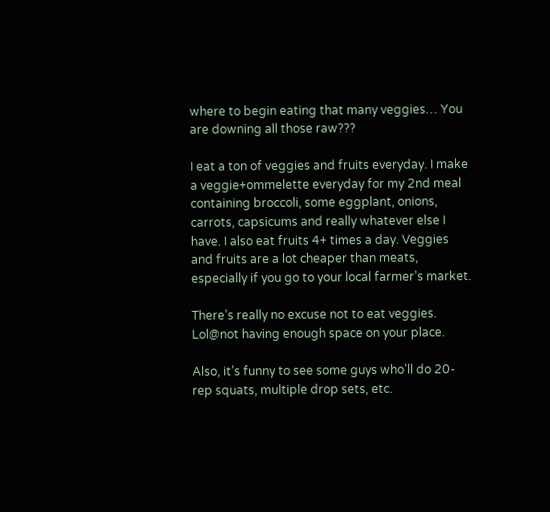where to begin eating that many veggies… You are downing all those raw???

I eat a ton of veggies and fruits everyday. I make a veggie+ommelette everyday for my 2nd meal containing broccoli, some eggplant, onions, carrots, capsicums and really whatever else I have. I also eat fruits 4+ times a day. Veggies and fruits are a lot cheaper than meats, especially if you go to your local farmer’s market.

There’s really no excuse not to eat veggies. Lol@not having enough space on your place.

Also, it’s funny to see some guys who’ll do 20-rep squats, multiple drop sets, etc.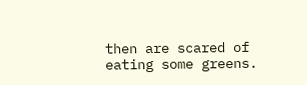then are scared of eating some greens.